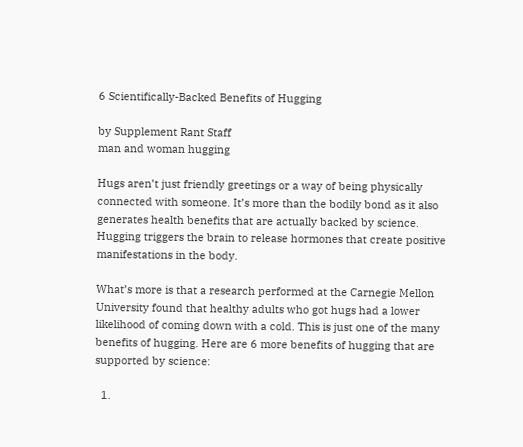6 Scientifically-Backed Benefits of Hugging

by Supplement Rant Staff
man and woman hugging

Hugs aren’t just friendly greetings or a way of being physically connected with someone. It’s more than the bodily bond as it also generates health benefits that are actually backed by science. Hugging triggers the brain to release hormones that create positive manifestations in the body.

What’s more is that a research performed at the Carnegie Mellon University found that healthy adults who got hugs had a lower likelihood of coming down with a cold. This is just one of the many benefits of hugging. Here are 6 more benefits of hugging that are supported by science:

  1.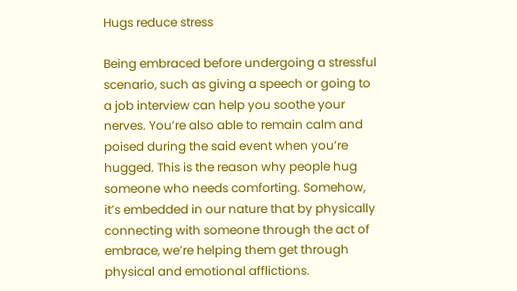Hugs reduce stress

Being embraced before undergoing a stressful scenario, such as giving a speech or going to a job interview can help you soothe your nerves. You’re also able to remain calm and poised during the said event when you’re hugged. This is the reason why people hug someone who needs comforting. Somehow, it’s embedded in our nature that by physically connecting with someone through the act of embrace, we’re helping them get through physical and emotional afflictions.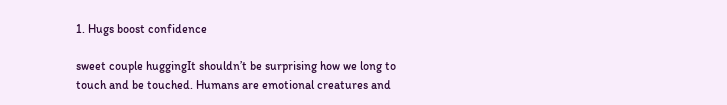1. Hugs boost confidence

sweet couple huggingIt shouldn’t be surprising how we long to touch and be touched. Humans are emotional creatures and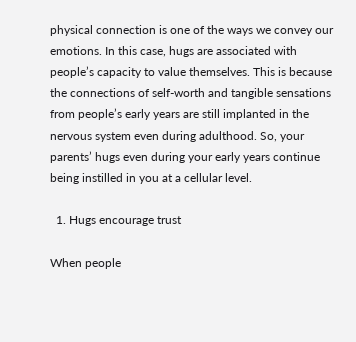physical connection is one of the ways we convey our emotions. In this case, hugs are associated with people’s capacity to value themselves. This is because the connections of self-worth and tangible sensations from people’s early years are still implanted in the nervous system even during adulthood. So, your parents’ hugs even during your early years continue being instilled in you at a cellular level.

  1. Hugs encourage trust

When people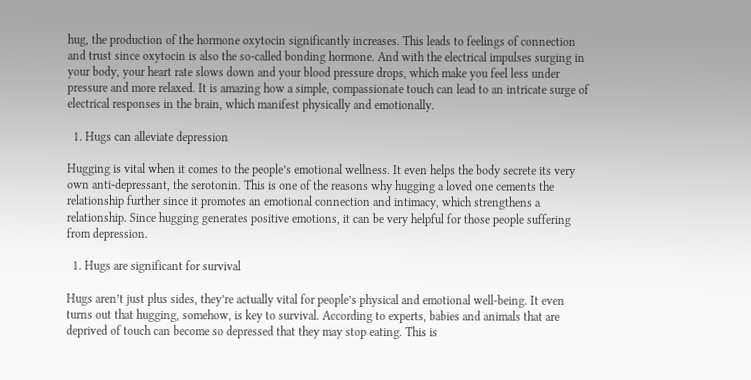hug, the production of the hormone oxytocin significantly increases. This leads to feelings of connection and trust since oxytocin is also the so-called bonding hormone. And with the electrical impulses surging in your body, your heart rate slows down and your blood pressure drops, which make you feel less under pressure and more relaxed. It is amazing how a simple, compassionate touch can lead to an intricate surge of electrical responses in the brain, which manifest physically and emotionally.

  1. Hugs can alleviate depression

Hugging is vital when it comes to the people’s emotional wellness. It even helps the body secrete its very own anti-depressant, the serotonin. This is one of the reasons why hugging a loved one cements the relationship further since it promotes an emotional connection and intimacy, which strengthens a relationship. Since hugging generates positive emotions, it can be very helpful for those people suffering from depression.

  1. Hugs are significant for survival

Hugs aren’t just plus sides, they’re actually vital for people’s physical and emotional well-being. It even turns out that hugging, somehow, is key to survival. According to experts, babies and animals that are deprived of touch can become so depressed that they may stop eating. This is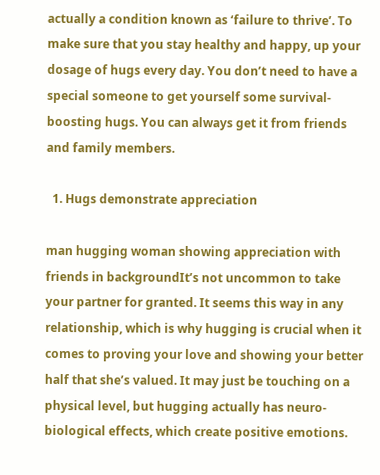actually a condition known as ‘failure to thrive’. To make sure that you stay healthy and happy, up your dosage of hugs every day. You don’t need to have a special someone to get yourself some survival-boosting hugs. You can always get it from friends and family members.

  1. Hugs demonstrate appreciation

man hugging woman showing appreciation with friends in backgroundIt’s not uncommon to take your partner for granted. It seems this way in any relationship, which is why hugging is crucial when it comes to proving your love and showing your better half that she’s valued. It may just be touching on a physical level, but hugging actually has neuro-biological effects, which create positive emotions.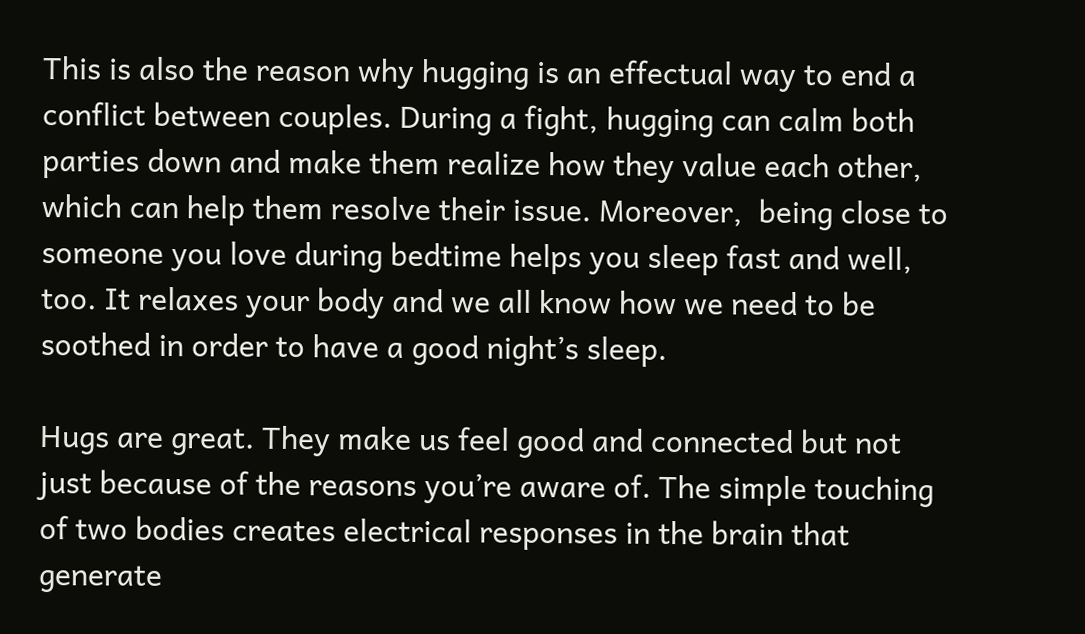This is also the reason why hugging is an effectual way to end a conflict between couples. During a fight, hugging can calm both parties down and make them realize how they value each other, which can help them resolve their issue. Moreover,  being close to someone you love during bedtime helps you sleep fast and well, too. It relaxes your body and we all know how we need to be soothed in order to have a good night’s sleep.

Hugs are great. They make us feel good and connected but not just because of the reasons you’re aware of. The simple touching of two bodies creates electrical responses in the brain that generate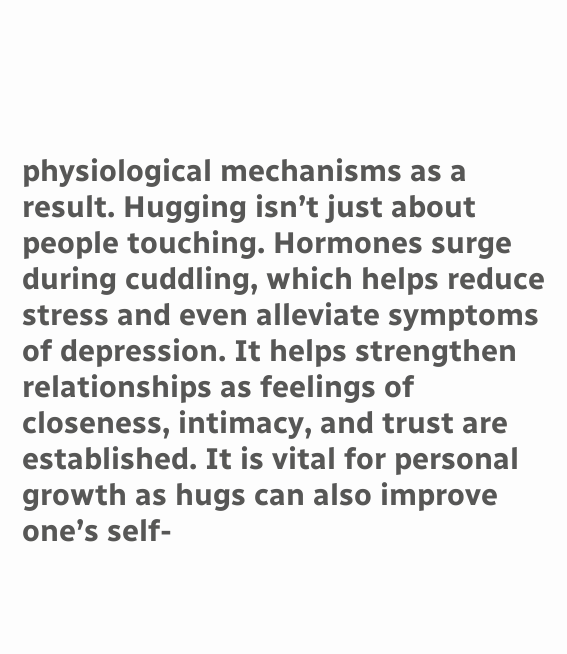physiological mechanisms as a result. Hugging isn’t just about people touching. Hormones surge during cuddling, which helps reduce stress and even alleviate symptoms of depression. It helps strengthen relationships as feelings of closeness, intimacy, and trust are established. It is vital for personal growth as hugs can also improve one’s self-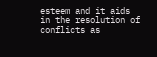esteem and it aids in the resolution of conflicts as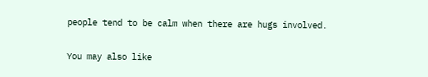people tend to be calm when there are hugs involved.

You may also like